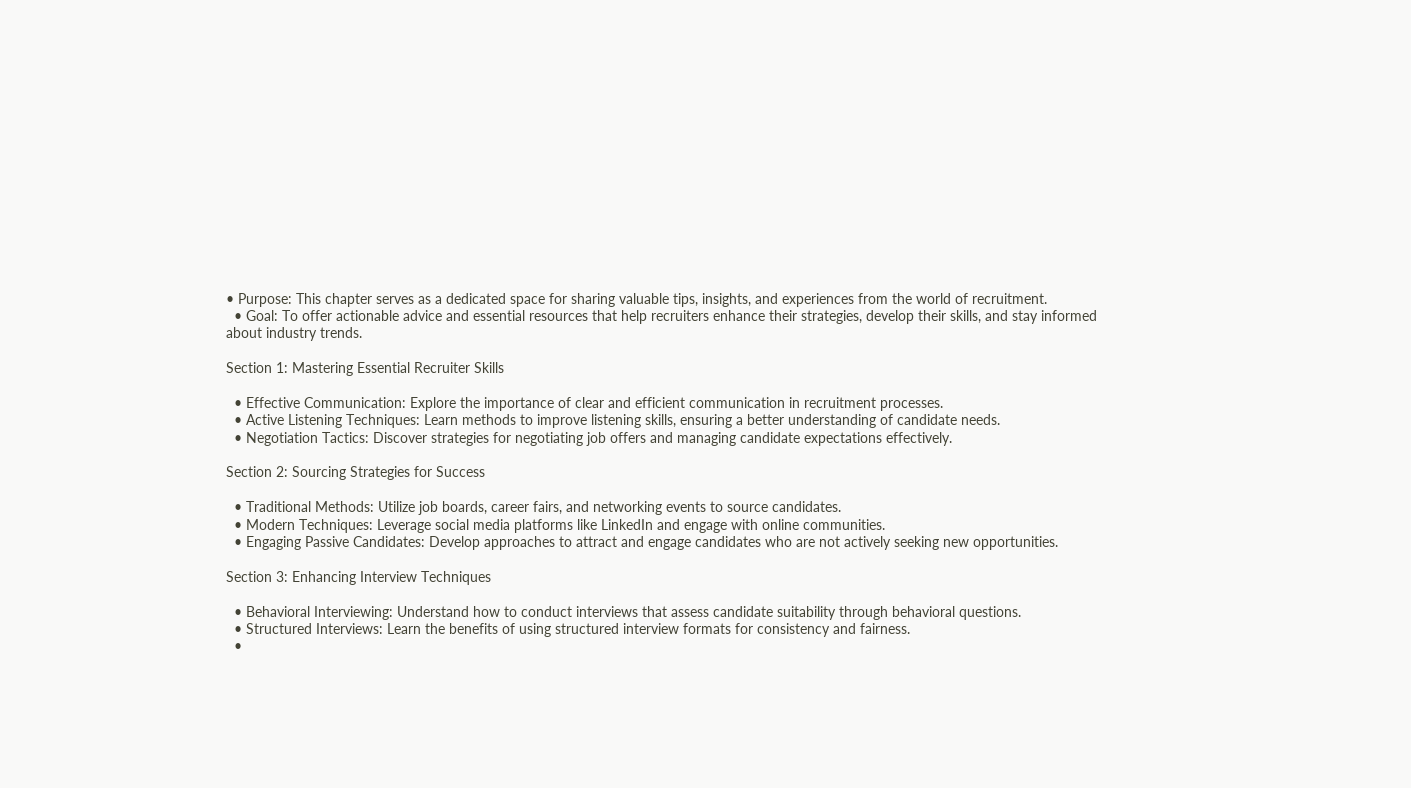• Purpose: This chapter serves as a dedicated space for sharing valuable tips, insights, and experiences from the world of recruitment.
  • Goal: To offer actionable advice and essential resources that help recruiters enhance their strategies, develop their skills, and stay informed about industry trends.

Section 1: Mastering Essential Recruiter Skills

  • Effective Communication: Explore the importance of clear and efficient communication in recruitment processes.
  • Active Listening Techniques: Learn methods to improve listening skills, ensuring a better understanding of candidate needs.
  • Negotiation Tactics: Discover strategies for negotiating job offers and managing candidate expectations effectively.

Section 2: Sourcing Strategies for Success

  • Traditional Methods: Utilize job boards, career fairs, and networking events to source candidates.
  • Modern Techniques: Leverage social media platforms like LinkedIn and engage with online communities.
  • Engaging Passive Candidates: Develop approaches to attract and engage candidates who are not actively seeking new opportunities.

Section 3: Enhancing Interview Techniques

  • Behavioral Interviewing: Understand how to conduct interviews that assess candidate suitability through behavioral questions.
  • Structured Interviews: Learn the benefits of using structured interview formats for consistency and fairness.
  •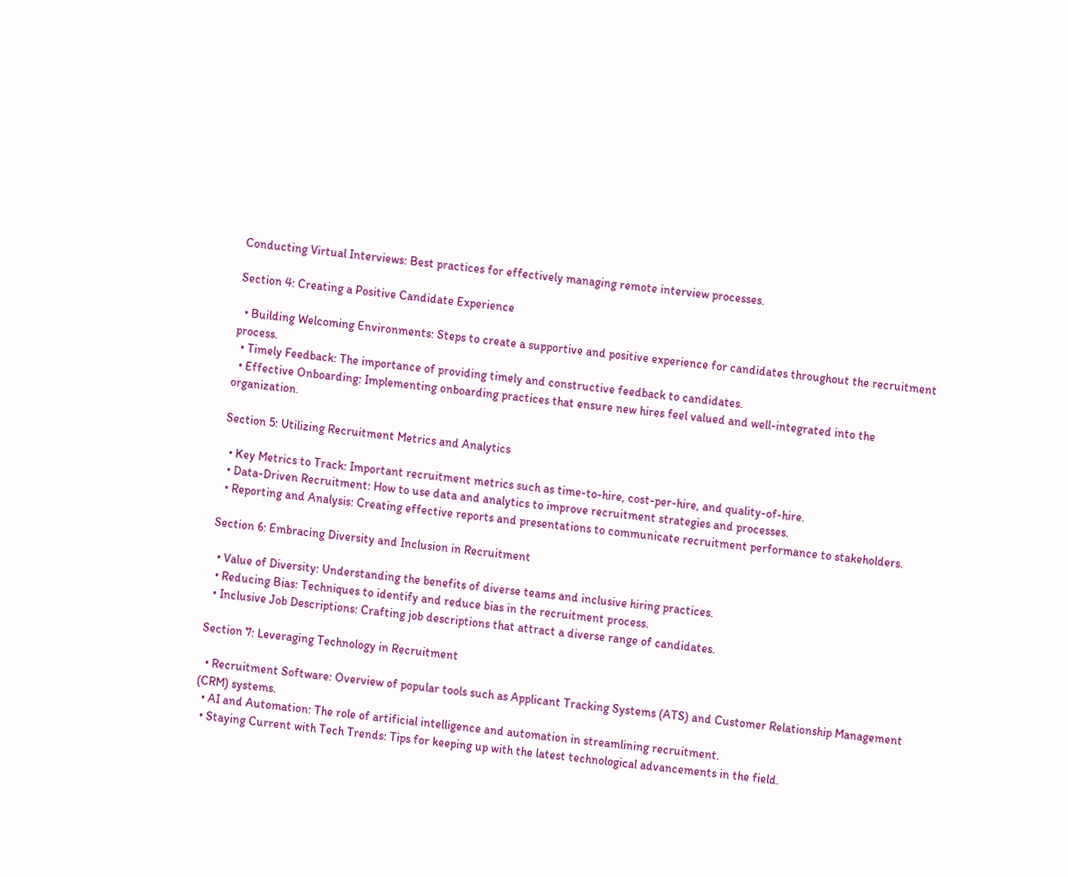Conducting Virtual Interviews: Best practices for effectively managing remote interview processes.

Section 4: Creating a Positive Candidate Experience

  • Building Welcoming Environments: Steps to create a supportive and positive experience for candidates throughout the recruitment process.
  • Timely Feedback: The importance of providing timely and constructive feedback to candidates.
  • Effective Onboarding: Implementing onboarding practices that ensure new hires feel valued and well-integrated into the organization.

Section 5: Utilizing Recruitment Metrics and Analytics

  • Key Metrics to Track: Important recruitment metrics such as time-to-hire, cost-per-hire, and quality-of-hire.
  • Data-Driven Recruitment: How to use data and analytics to improve recruitment strategies and processes.
  • Reporting and Analysis: Creating effective reports and presentations to communicate recruitment performance to stakeholders.

Section 6: Embracing Diversity and Inclusion in Recruitment

  • Value of Diversity: Understanding the benefits of diverse teams and inclusive hiring practices.
  • Reducing Bias: Techniques to identify and reduce bias in the recruitment process.
  • Inclusive Job Descriptions: Crafting job descriptions that attract a diverse range of candidates.

Section 7: Leveraging Technology in Recruitment

  • Recruitment Software: Overview of popular tools such as Applicant Tracking Systems (ATS) and Customer Relationship Management (CRM) systems.
  • AI and Automation: The role of artificial intelligence and automation in streamlining recruitment.
  • Staying Current with Tech Trends: Tips for keeping up with the latest technological advancements in the field.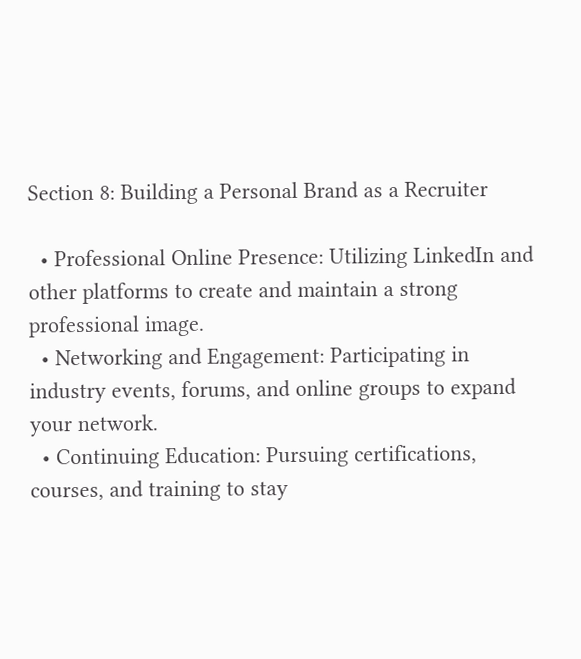Section 8: Building a Personal Brand as a Recruiter

  • Professional Online Presence: Utilizing LinkedIn and other platforms to create and maintain a strong professional image.
  • Networking and Engagement: Participating in industry events, forums, and online groups to expand your network.
  • Continuing Education: Pursuing certifications, courses, and training to stay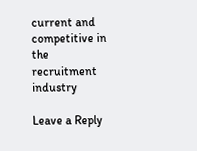current and competitive in the recruitment industry

Leave a Reply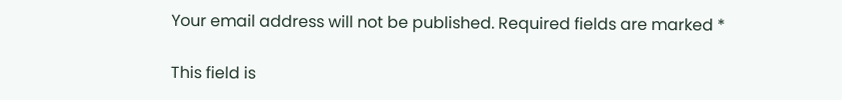Your email address will not be published. Required fields are marked *

This field is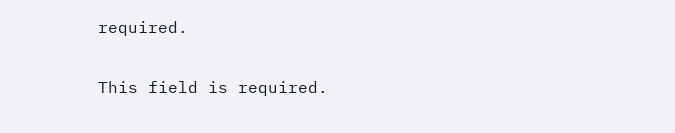required.

This field is required.